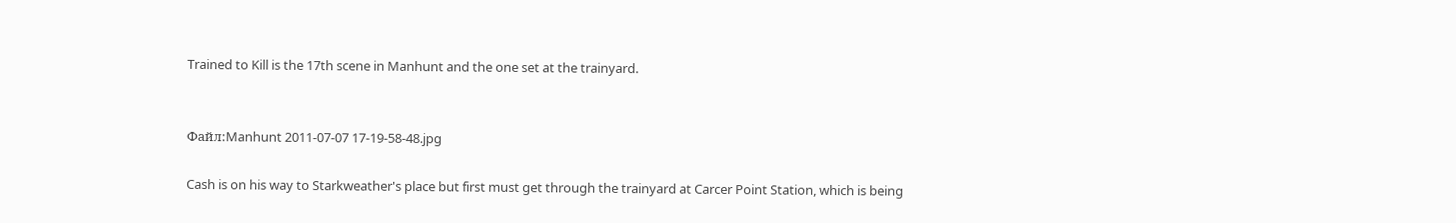Trained to Kill is the 17th scene in Manhunt and the one set at the trainyard.


Файл:Manhunt 2011-07-07 17-19-58-48.jpg

Cash is on his way to Starkweather's place but first must get through the trainyard at Carcer Point Station, which is being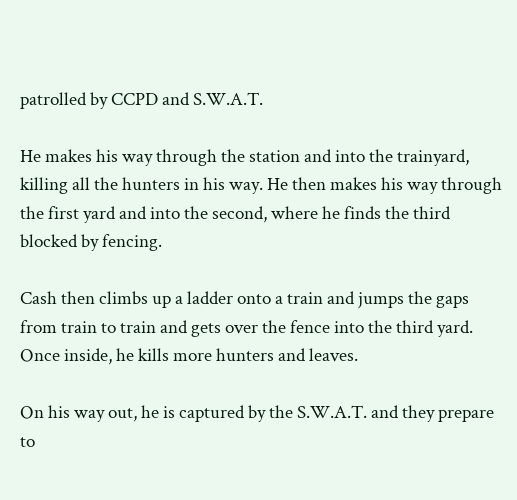patrolled by CCPD and S.W.A.T.

He makes his way through the station and into the trainyard, killing all the hunters in his way. He then makes his way through the first yard and into the second, where he finds the third blocked by fencing.

Cash then climbs up a ladder onto a train and jumps the gaps from train to train and gets over the fence into the third yard. Once inside, he kills more hunters and leaves.

On his way out, he is captured by the S.W.A.T. and they prepare to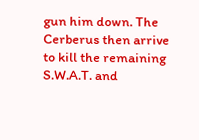gun him down. The Cerberus then arrive to kill the remaining S.W.A.T. and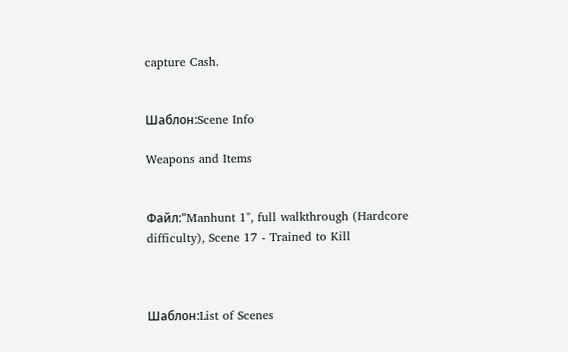capture Cash.


Шаблон:Scene Info

Weapons and Items


Файл:"Manhunt 1", full walkthrough (Hardcore difficulty), Scene 17 - Trained to Kill



Шаблон:List of Scenes